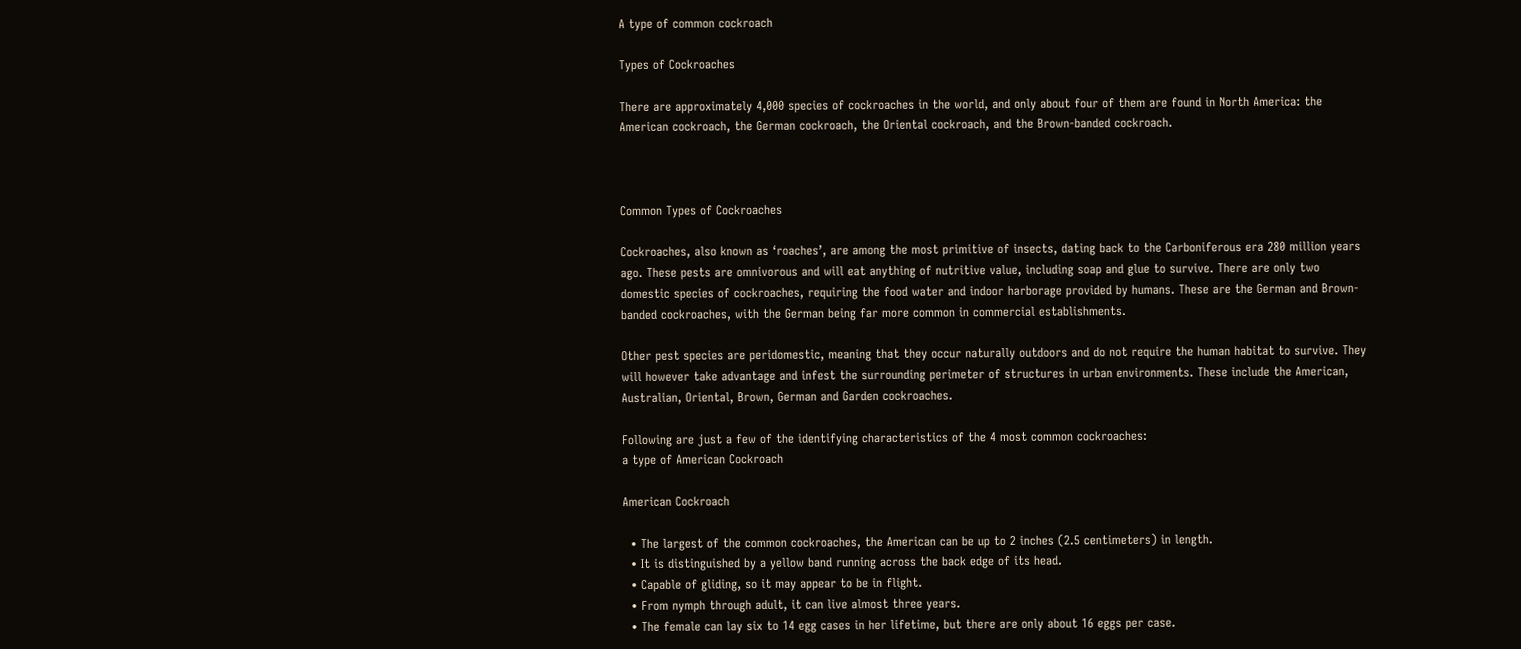A type of common cockroach

Types of Cockroaches

There are approximately 4,000 species of cockroaches in the world, and only about four of them are found in North America: the American cockroach, the German cockroach, the Oriental cockroach, and the Brown-banded cockroach.



Common Types of Cockroaches

Cockroaches, also known as ‘roaches’, are among the most primitive of insects, dating back to the Carboniferous era 280 million years ago. These pests are omnivorous and will eat anything of nutritive value, including soap and glue to survive. There are only two domestic species of cockroaches, requiring the food water and indoor harborage provided by humans. These are the German and Brown-banded cockroaches, with the German being far more common in commercial establishments.

Other pest species are peridomestic, meaning that they occur naturally outdoors and do not require the human habitat to survive. They will however take advantage and infest the surrounding perimeter of structures in urban environments. These include the American, Australian, Oriental, Brown, German and Garden cockroaches.

Following are just a few of the identifying characteristics of the 4 most common cockroaches:
a type of American Cockroach

American Cockroach

  • The largest of the common cockroaches, the American can be up to 2 inches (2.5 centimeters) in length.
  • It is distinguished by a yellow band running across the back edge of its head.
  • Capable of gliding, so it may appear to be in flight.
  • From nymph through adult, it can live almost three years.
  • The female can lay six to 14 egg cases in her lifetime, but there are only about 16 eggs per case.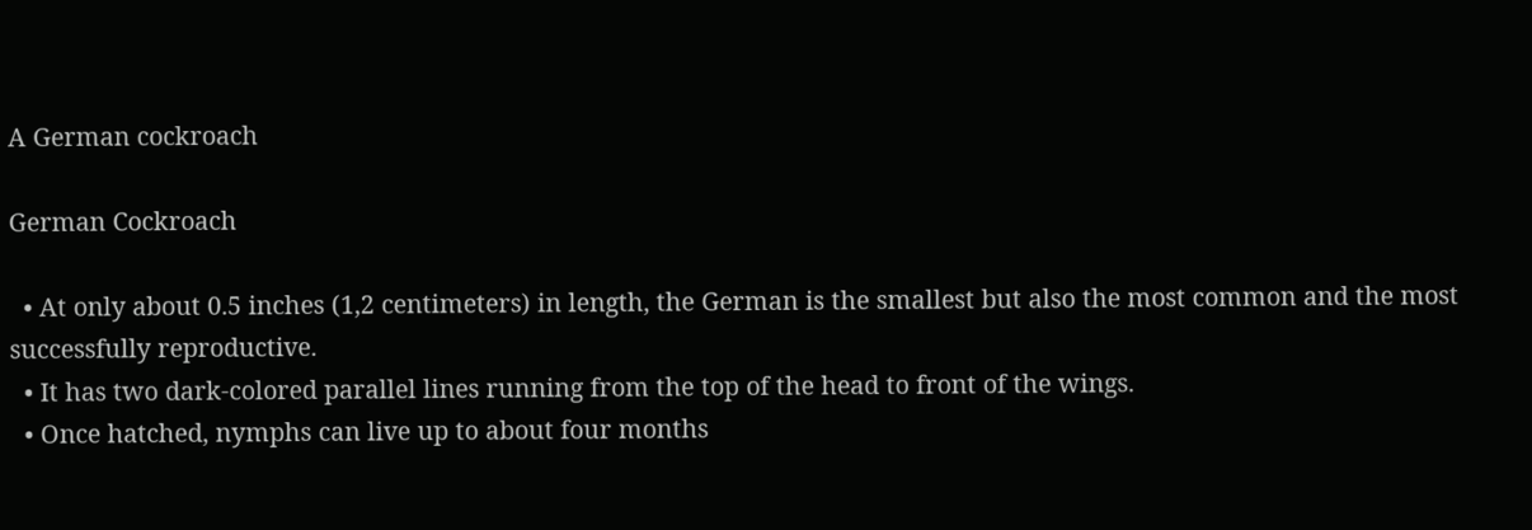A German cockroach

German Cockroach

  • At only about 0.5 inches (1,2 centimeters) in length, the German is the smallest but also the most common and the most successfully reproductive.
  • It has two dark-colored parallel lines running from the top of the head to front of the wings.
  • Once hatched, nymphs can live up to about four months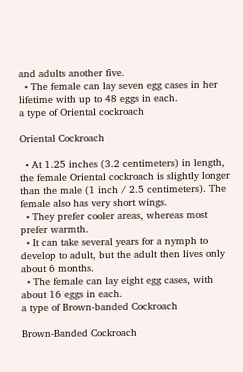and adults another five.
  • The female can lay seven egg cases in her lifetime with up to 48 eggs in each.
a type of Oriental cockroach

Oriental Cockroach

  • At 1.25 inches (3.2 centimeters) in length, the female Oriental cockroach is slightly longer than the male (1 inch / 2.5 centimeters). The female also has very short wings.
  • They prefer cooler areas, whereas most prefer warmth.
  • It can take several years for a nymph to develop to adult, but the adult then lives only about 6 months.
  • The female can lay eight egg cases, with about 16 eggs in each.
a type of Brown-banded Cockroach

Brown-Banded Cockroach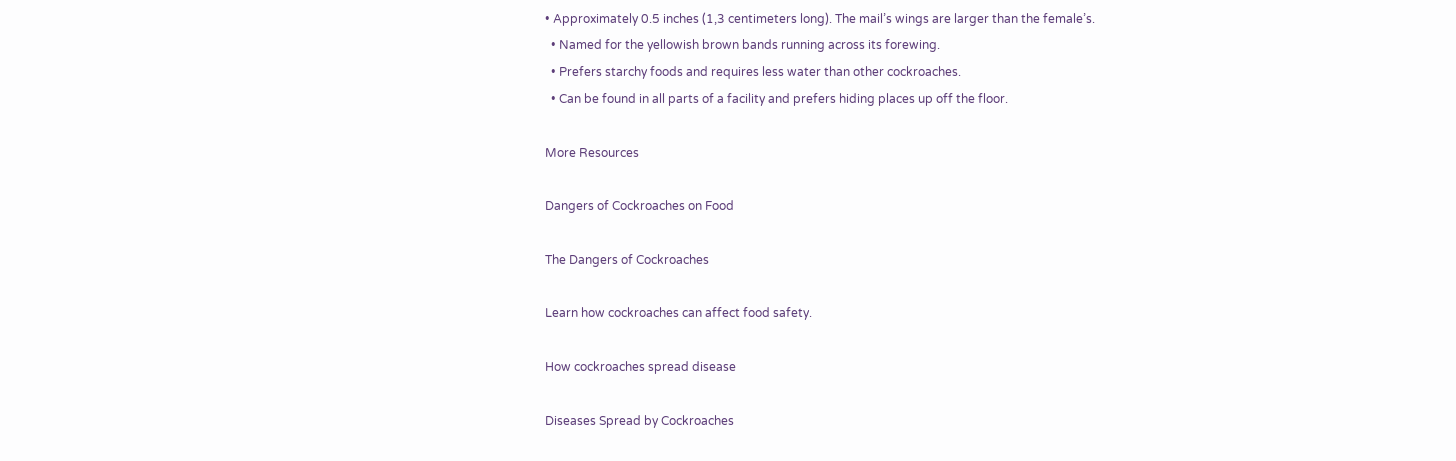• Approximately 0.5 inches (1,3 centimeters long). The mail’s wings are larger than the female’s.
  • Named for the yellowish brown bands running across its forewing.
  • Prefers starchy foods and requires less water than other cockroaches.
  • Can be found in all parts of a facility and prefers hiding places up off the floor.

More Resources

Dangers of Cockroaches on Food

The Dangers of Cockroaches

Learn how cockroaches can affect food safety.

How cockroaches spread disease

Diseases Spread by Cockroaches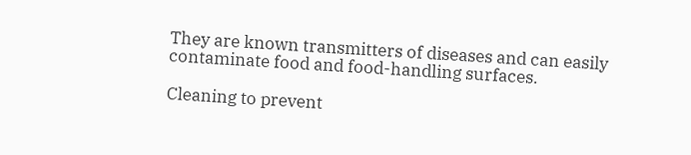They are known transmitters of diseases and can easily contaminate food and food-handling surfaces.

Cleaning to prevent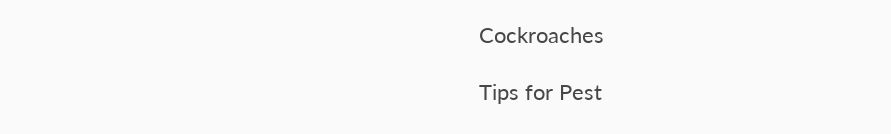Cockroaches

Tips for Pest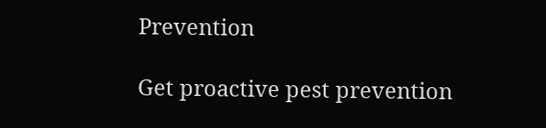Prevention

Get proactive pest prevention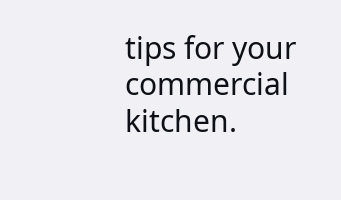tips for your commercial kitchen.